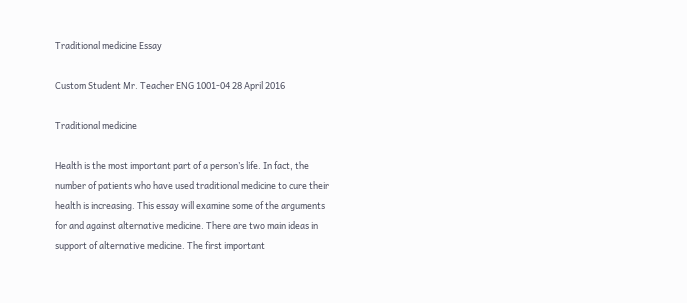Traditional medicine Essay

Custom Student Mr. Teacher ENG 1001-04 28 April 2016

Traditional medicine

Health is the most important part of a person’s life. In fact, the number of patients who have used traditional medicine to cure their health is increasing. This essay will examine some of the arguments for and against alternative medicine. There are two main ideas in support of alternative medicine. The first important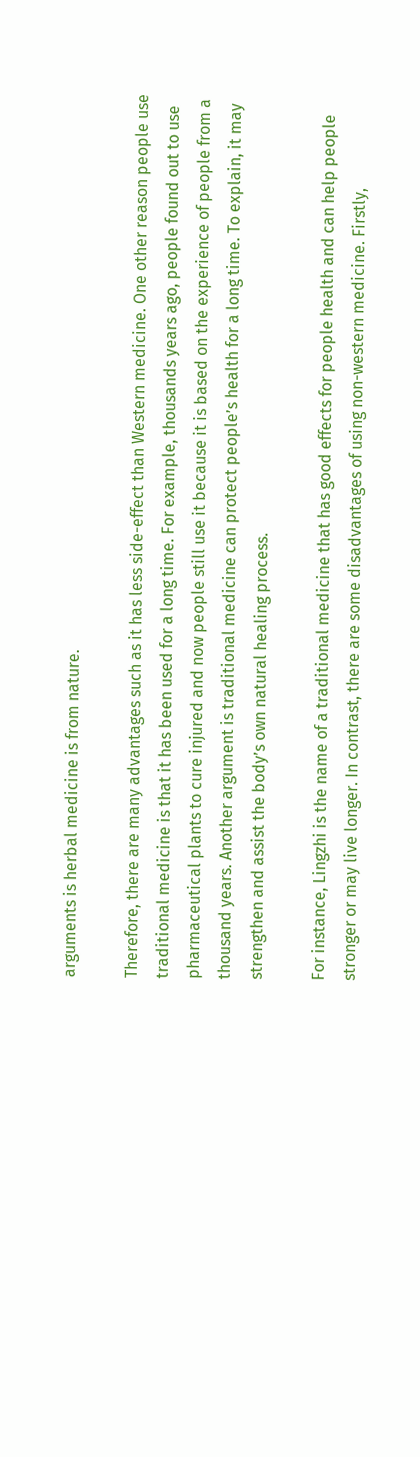arguments is herbal medicine is from nature.

Therefore, there are many advantages such as it has less side-effect than Western medicine. One other reason people use traditional medicine is that it has been used for a long time. For example, thousands years ago, people found out to use pharmaceutical plants to cure injured and now people still use it because it is based on the experience of people from a thousand years. Another argument is traditional medicine can protect people’s health for a long time. To explain, it may strengthen and assist the body’s own natural healing process.

For instance, Lingzhi is the name of a traditional medicine that has good effects for people health and can help people stronger or may live longer. In contrast, there are some disadvantages of using non-western medicine. Firstly,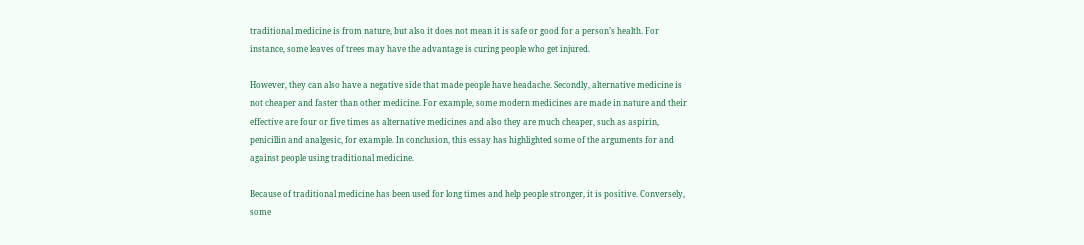traditional medicine is from nature, but also it does not mean it is safe or good for a person’s health. For instance, some leaves of trees may have the advantage is curing people who get injured.

However, they can also have a negative side that made people have headache. Secondly, alternative medicine is not cheaper and faster than other medicine. For example, some modern medicines are made in nature and their effective are four or five times as alternative medicines and also they are much cheaper, such as aspirin, penicillin and analgesic, for example. In conclusion, this essay has highlighted some of the arguments for and against people using traditional medicine.

Because of traditional medicine has been used for long times and help people stronger, it is positive. Conversely, some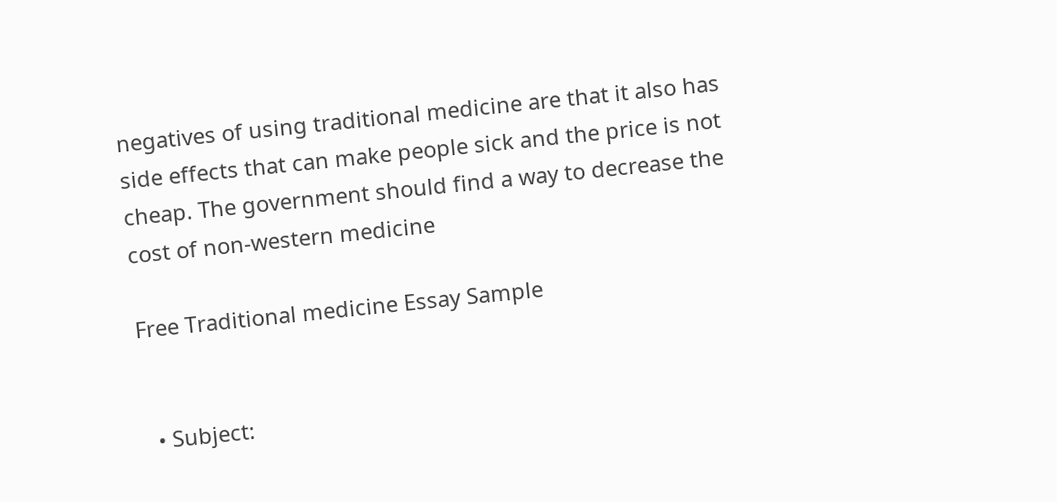negatives of using traditional medicine are that it also has side effects that can make people sick and the price is not cheap. The government should find a way to decrease the cost of non-western medicine

Free Traditional medicine Essay Sample


  • Subject: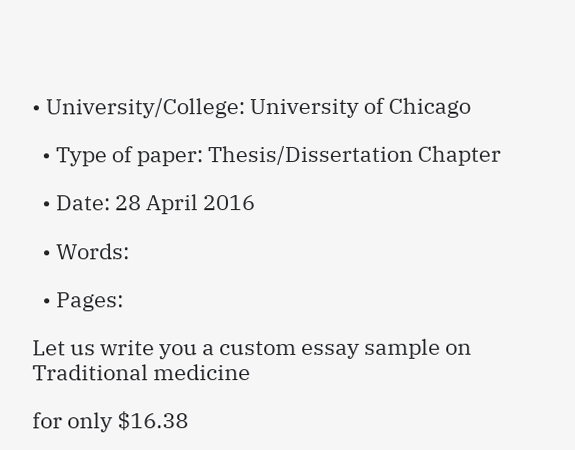• University/College: University of Chicago

  • Type of paper: Thesis/Dissertation Chapter

  • Date: 28 April 2016

  • Words:

  • Pages:

Let us write you a custom essay sample on Traditional medicine

for only $16.38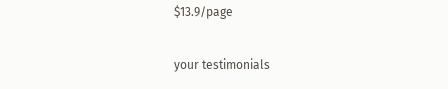$13.9/page

your testimonials